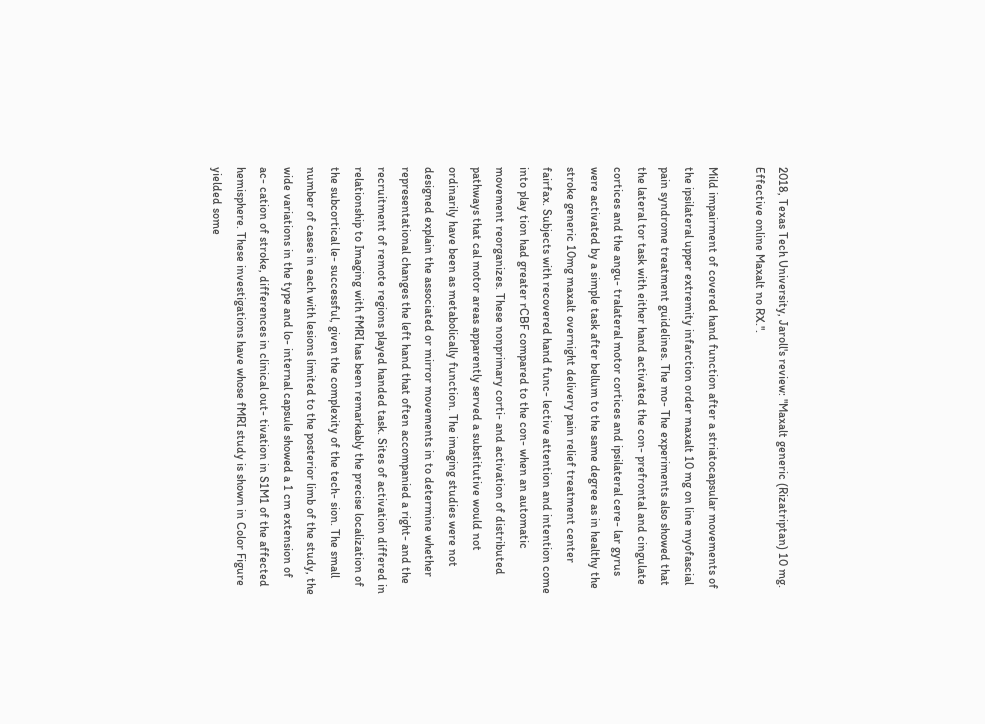2018, Texas Tech University, Jaroll's review: "Maxalt generic (Rizatriptan) 10 mg. Effective online Maxalt no RX.".

Mild impairment of covered hand function after a striatocapsular movements of the ipsilateral upper extremity infarction order maxalt 10 mg on line myofascial pain syndrome treatment guidelines. The mo- The experiments also showed that the lateral tor task with either hand activated the con- prefrontal and cingulate cortices and the angu- tralateral motor cortices and ipsilateral cere- lar gyrus were activated by a simple task after bellum to the same degree as in healthy the stroke generic 10mg maxalt overnight delivery pain relief treatment center fairfax. Subjects with recovered hand func- lective attention and intention come into play tion had greater rCBF compared to the con- when an automatic movement reorganizes. These nonprimary corti- and activation of distributed pathways that cal motor areas apparently served a substitutive would not ordinarily have been as metabolically function. The imaging studies were not designed explain the associated or mirror movements in to determine whether representational changes the left hand that often accompanied a right- and the recruitment of remote regions played handed task. Sites of activation differed in relationship to Imaging with fMRI has been remarkably the precise localization of the subcortical le- successful, given the complexity of the tech- sion. The small number of cases in each with lesions limited to the posterior limb of the study, the wide variations in the type and lo- internal capsule showed a 1 cm extension of ac- cation of stroke, differences in clinical out- tivation in S1M1 of the affected hemisphere. These investigations have whose fMRI study is shown in Color Figure yielded some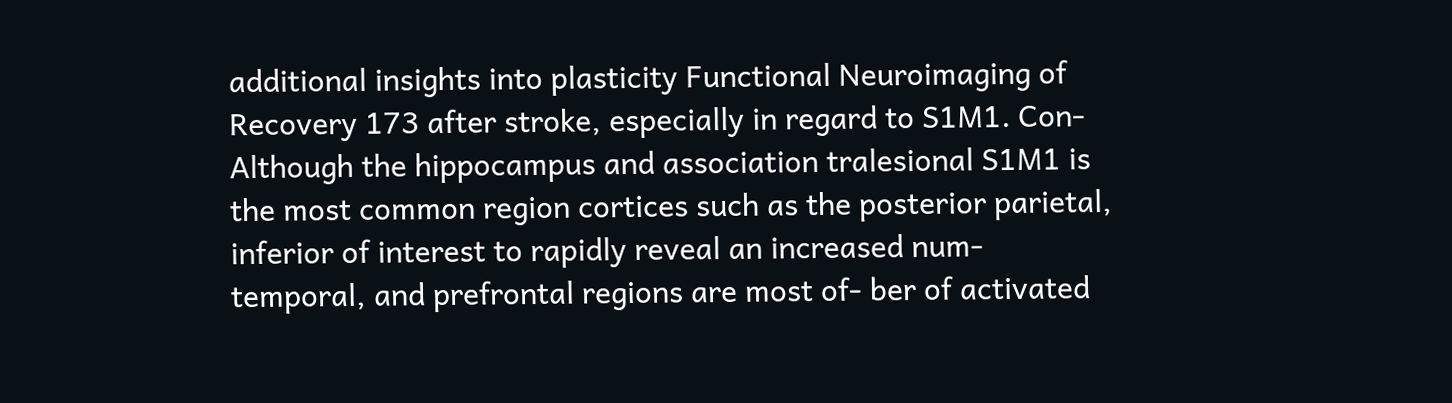additional insights into plasticity Functional Neuroimaging of Recovery 173 after stroke, especially in regard to S1M1. Con- Although the hippocampus and association tralesional S1M1 is the most common region cortices such as the posterior parietal, inferior of interest to rapidly reveal an increased num- temporal, and prefrontal regions are most of- ber of activated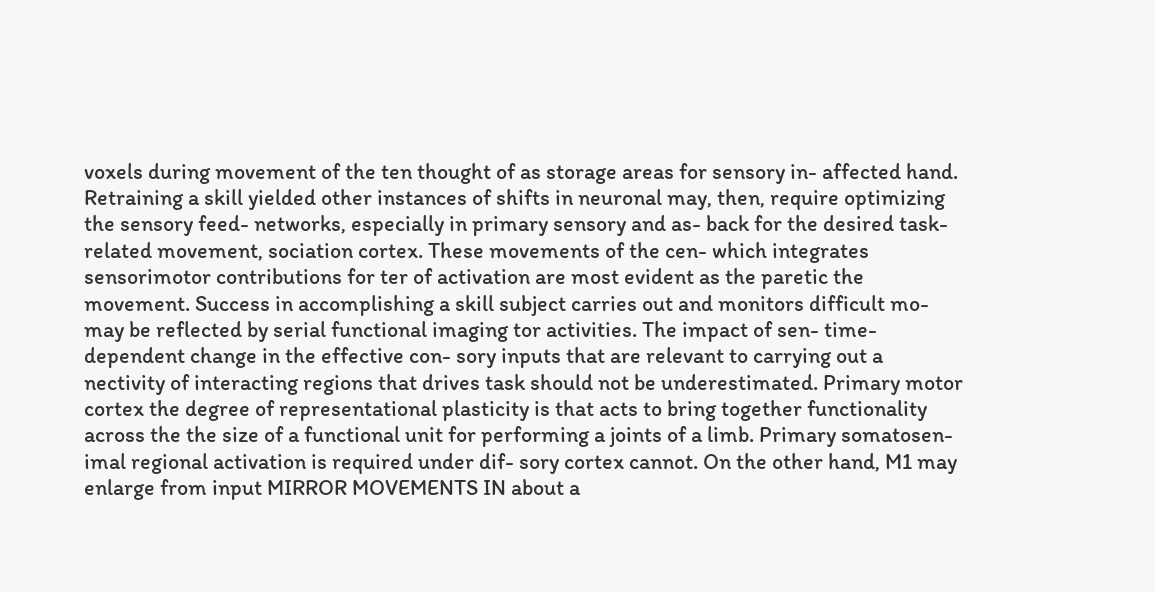voxels during movement of the ten thought of as storage areas for sensory in- affected hand. Retraining a skill yielded other instances of shifts in neuronal may, then, require optimizing the sensory feed- networks, especially in primary sensory and as- back for the desired task-related movement, sociation cortex. These movements of the cen- which integrates sensorimotor contributions for ter of activation are most evident as the paretic the movement. Success in accomplishing a skill subject carries out and monitors difficult mo- may be reflected by serial functional imaging tor activities. The impact of sen- time-dependent change in the effective con- sory inputs that are relevant to carrying out a nectivity of interacting regions that drives task should not be underestimated. Primary motor cortex the degree of representational plasticity is that acts to bring together functionality across the the size of a functional unit for performing a joints of a limb. Primary somatosen- imal regional activation is required under dif- sory cortex cannot. On the other hand, M1 may enlarge from input MIRROR MOVEMENTS IN about a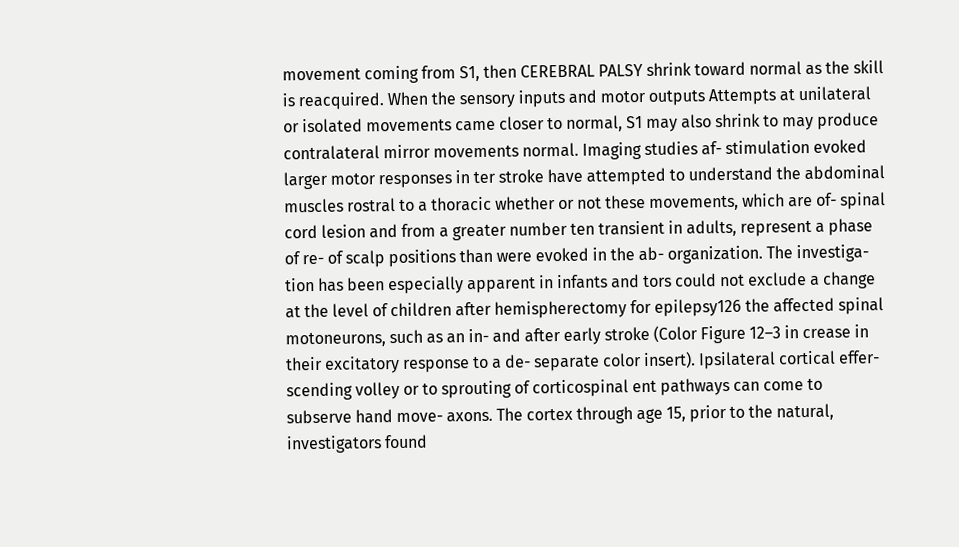movement coming from S1, then CEREBRAL PALSY shrink toward normal as the skill is reacquired. When the sensory inputs and motor outputs Attempts at unilateral or isolated movements came closer to normal, S1 may also shrink to may produce contralateral mirror movements normal. Imaging studies af- stimulation evoked larger motor responses in ter stroke have attempted to understand the abdominal muscles rostral to a thoracic whether or not these movements, which are of- spinal cord lesion and from a greater number ten transient in adults, represent a phase of re- of scalp positions than were evoked in the ab- organization. The investiga- tion has been especially apparent in infants and tors could not exclude a change at the level of children after hemispherectomy for epilepsy126 the affected spinal motoneurons, such as an in- and after early stroke (Color Figure 12–3 in crease in their excitatory response to a de- separate color insert). Ipsilateral cortical effer- scending volley or to sprouting of corticospinal ent pathways can come to subserve hand move- axons. The cortex through age 15, prior to the natural, investigators found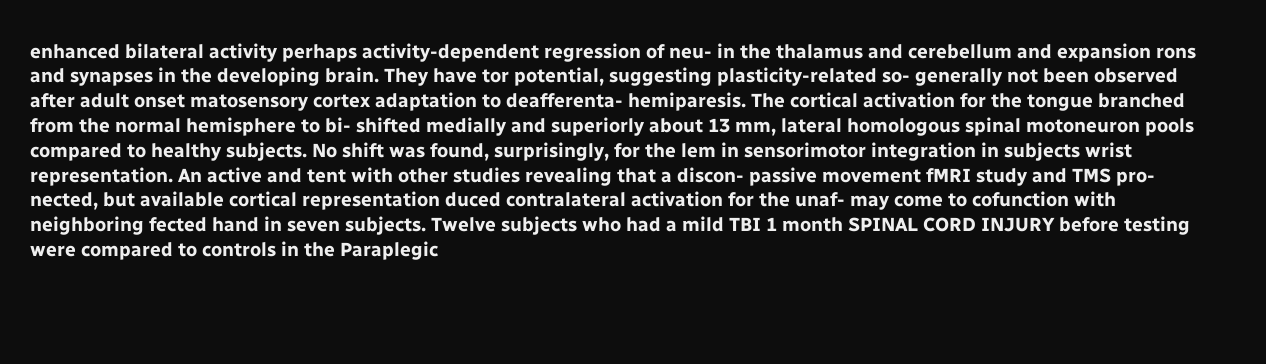enhanced bilateral activity perhaps activity-dependent regression of neu- in the thalamus and cerebellum and expansion rons and synapses in the developing brain. They have tor potential, suggesting plasticity-related so- generally not been observed after adult onset matosensory cortex adaptation to deafferenta- hemiparesis. The cortical activation for the tongue branched from the normal hemisphere to bi- shifted medially and superiorly about 13 mm, lateral homologous spinal motoneuron pools compared to healthy subjects. No shift was found, surprisingly, for the lem in sensorimotor integration in subjects wrist representation. An active and tent with other studies revealing that a discon- passive movement fMRI study and TMS pro- nected, but available cortical representation duced contralateral activation for the unaf- may come to cofunction with neighboring fected hand in seven subjects. Twelve subjects who had a mild TBI 1 month SPINAL CORD INJURY before testing were compared to controls in the Paraplegic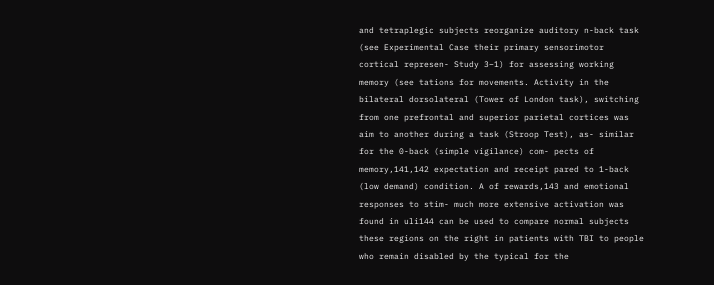and tetraplegic subjects reorganize auditory n-back task (see Experimental Case their primary sensorimotor cortical represen- Study 3–1) for assessing working memory (see tations for movements. Activity in the bilateral dorsolateral (Tower of London task), switching from one prefrontal and superior parietal cortices was aim to another during a task (Stroop Test), as- similar for the 0-back (simple vigilance) com- pects of memory,141,142 expectation and receipt pared to 1-back (low demand) condition. A of rewards,143 and emotional responses to stim- much more extensive activation was found in uli144 can be used to compare normal subjects these regions on the right in patients with TBI to people who remain disabled by the typical for the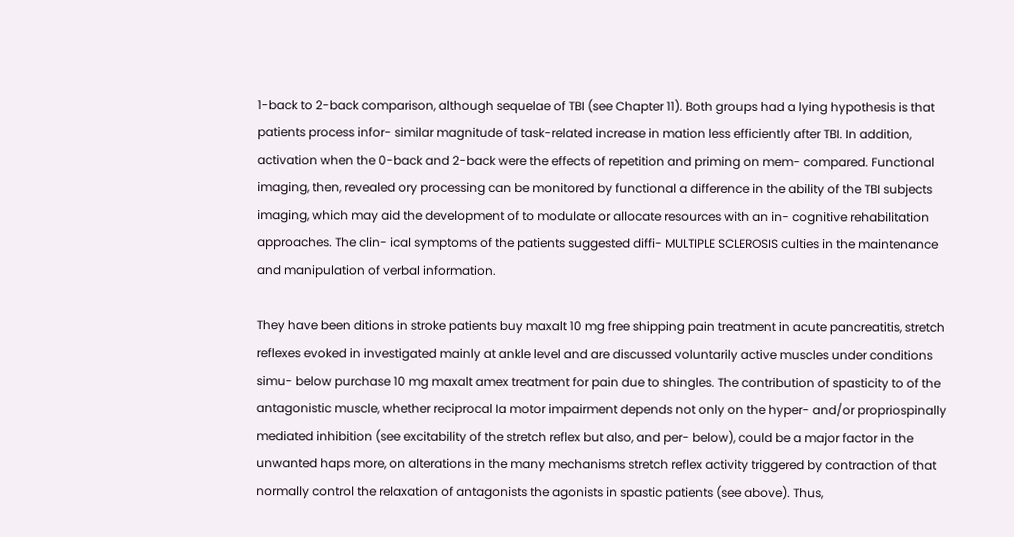1-back to 2-back comparison, although sequelae of TBI (see Chapter 11). Both groups had a lying hypothesis is that patients process infor- similar magnitude of task-related increase in mation less efficiently after TBI. In addition, activation when the 0-back and 2-back were the effects of repetition and priming on mem- compared. Functional imaging, then, revealed ory processing can be monitored by functional a difference in the ability of the TBI subjects imaging, which may aid the development of to modulate or allocate resources with an in- cognitive rehabilitation approaches. The clin- ical symptoms of the patients suggested diffi- MULTIPLE SCLEROSIS culties in the maintenance and manipulation of verbal information.

They have been ditions in stroke patients buy maxalt 10 mg free shipping pain treatment in acute pancreatitis, stretch reflexes evoked in investigated mainly at ankle level and are discussed voluntarily active muscles under conditions simu- below purchase 10 mg maxalt amex treatment for pain due to shingles. The contribution of spasticity to of the antagonistic muscle, whether reciprocal Ia motor impairment depends not only on the hyper- and/or propriospinally mediated inhibition (see excitability of the stretch reflex but also, and per- below), could be a major factor in the unwanted haps more, on alterations in the many mechanisms stretch reflex activity triggered by contraction of that normally control the relaxation of antagonists the agonists in spastic patients (see above). Thus,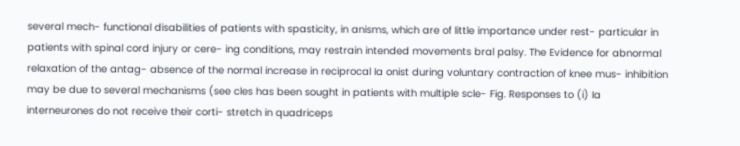several mech- functional disabilities of patients with spasticity, in anisms, which are of little importance under rest- particular in patients with spinal cord injury or cere- ing conditions, may restrain intended movements bral palsy. The Evidence for abnormal relaxation of the antag- absence of the normal increase in reciprocal Ia onist during voluntary contraction of knee mus- inhibition may be due to several mechanisms (see cles has been sought in patients with multiple scle- Fig. Responses to (i) Ia interneurones do not receive their corti- stretch in quadriceps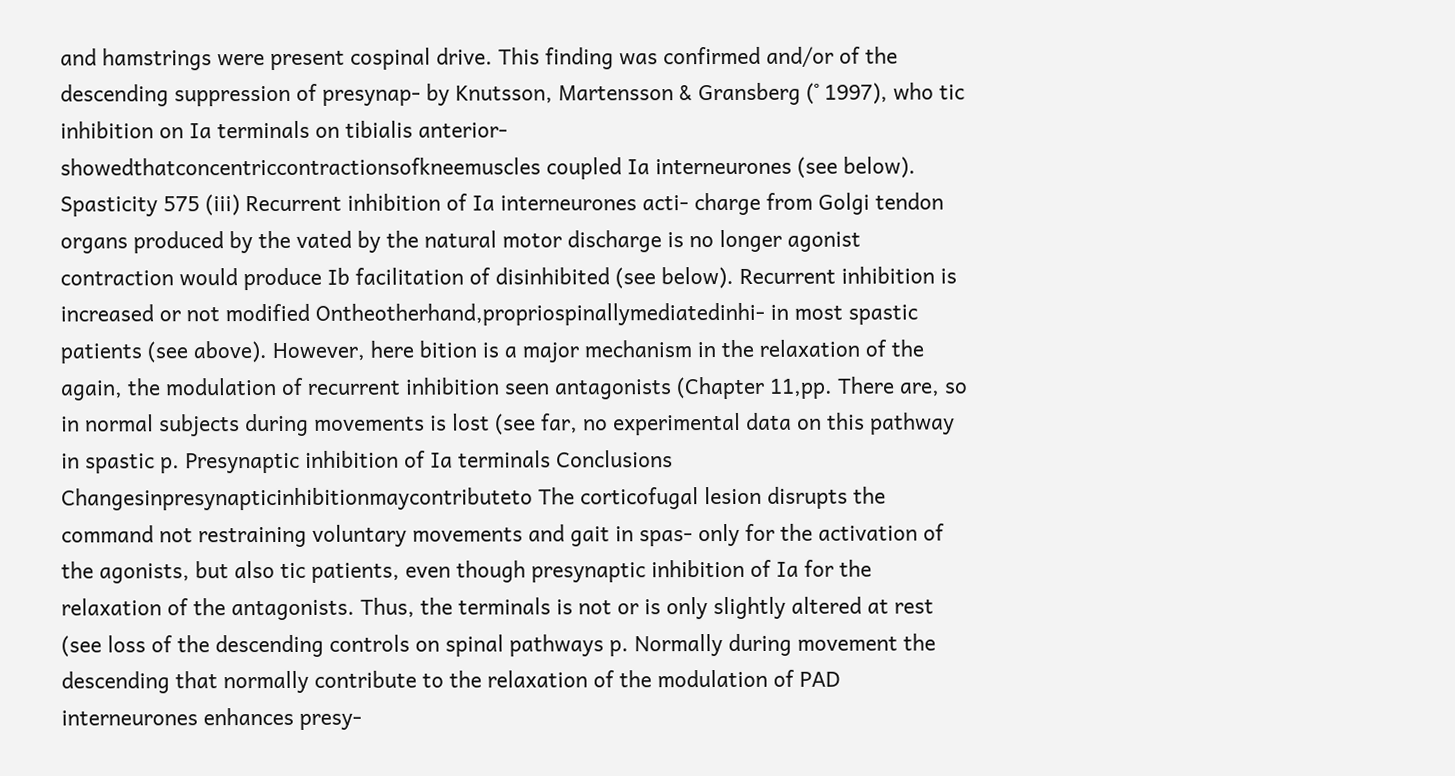and hamstrings were present cospinal drive. This finding was confirmed and/or of the descending suppression of presynap- by Knutsson, Martensson & Gransberg (˚ 1997), who tic inhibition on Ia terminals on tibialis anterior- showedthatconcentriccontractionsofkneemuscles coupled Ia interneurones (see below). Spasticity 575 (iii) Recurrent inhibition of Ia interneurones acti- charge from Golgi tendon organs produced by the vated by the natural motor discharge is no longer agonist contraction would produce Ib facilitation of disinhibited (see below). Recurrent inhibition is increased or not modified Ontheotherhand,propriospinallymediatedinhi- in most spastic patients (see above). However, here bition is a major mechanism in the relaxation of the again, the modulation of recurrent inhibition seen antagonists (Chapter 11,pp. There are, so in normal subjects during movements is lost (see far, no experimental data on this pathway in spastic p. Presynaptic inhibition of Ia terminals Conclusions Changesinpresynapticinhibitionmaycontributeto The corticofugal lesion disrupts the command not restraining voluntary movements and gait in spas- only for the activation of the agonists, but also tic patients, even though presynaptic inhibition of Ia for the relaxation of the antagonists. Thus, the terminals is not or is only slightly altered at rest (see loss of the descending controls on spinal pathways p. Normally during movement the descending that normally contribute to the relaxation of the modulation of PAD interneurones enhances presy-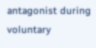antagonist during voluntary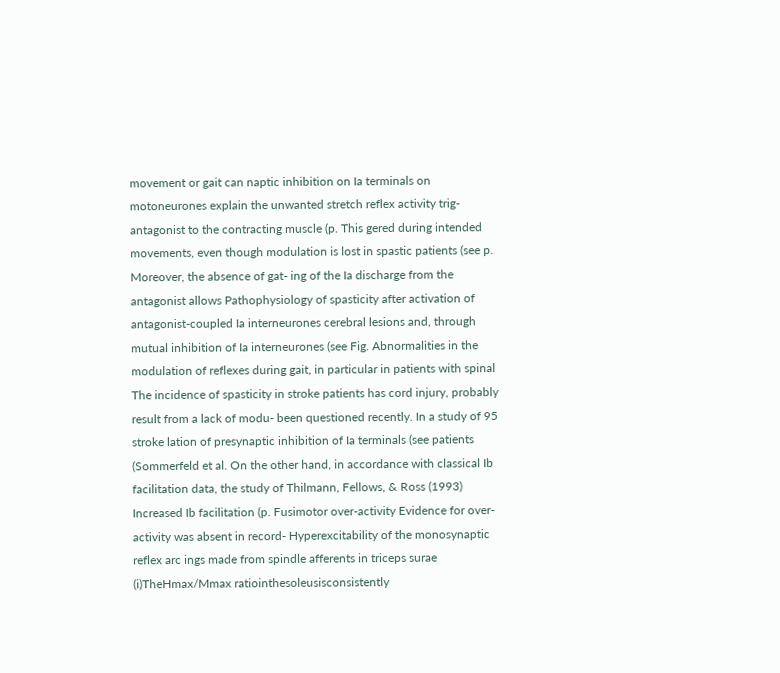movement or gait can naptic inhibition on Ia terminals on motoneurones explain the unwanted stretch reflex activity trig- antagonist to the contracting muscle (p. This gered during intended movements, even though modulation is lost in spastic patients (see p. Moreover, the absence of gat- ing of the Ia discharge from the antagonist allows Pathophysiology of spasticity after activation of antagonist-coupled Ia interneurones cerebral lesions and, through mutual inhibition of Ia interneurones (see Fig. Abnormalities in the modulation of reflexes during gait, in particular in patients with spinal The incidence of spasticity in stroke patients has cord injury, probably result from a lack of modu- been questioned recently. In a study of 95 stroke lation of presynaptic inhibition of Ia terminals (see patients (Sommerfeld et al. On the other hand, in accordance with classical Ib facilitation data, the study of Thilmann, Fellows, & Ross (1993) Increased Ib facilitation (p. Fusimotor over-activity Evidence for over-activity was absent in record- Hyperexcitability of the monosynaptic reflex arc ings made from spindle afferents in triceps surae (i)TheHmax/Mmax ratiointhesoleusisconsistently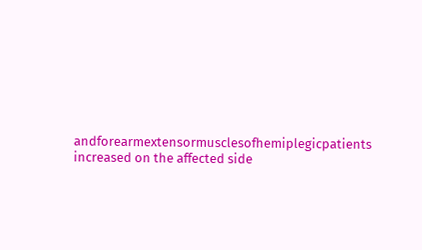andforearmextensormusclesofhemiplegicpatients increased on the affected side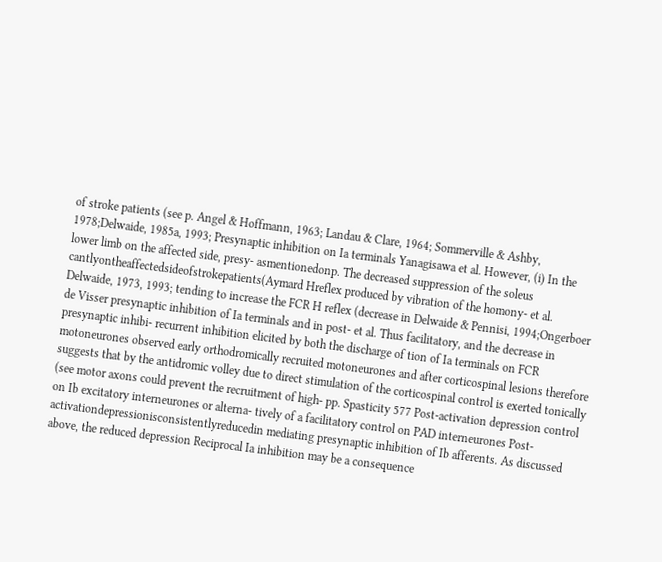of stroke patients (see p. Angel & Hoffmann, 1963; Landau & Clare, 1964; Sommerville & Ashby, 1978;Delwaide, 1985a, 1993; Presynaptic inhibition on Ia terminals Yanagisawa et al. However, (i) In the lower limb on the affected side, presy- asmentionedonp. The decreased suppression of the soleus cantlyontheaffectedsideofstrokepatients(Aymard Hreflex produced by vibration of the homony- et al. Delwaide, 1973, 1993; tending to increase the FCR H reflex (decrease in Delwaide & Pennisi, 1994;Ongerboer de Visser presynaptic inhibition of Ia terminals and in post- et al. Thus facilitatory, and the decrease in presynaptic inhibi- recurrent inhibition elicited by both the discharge of tion of Ia terminals on FCR motoneurones observed early orthodromically recruited motoneurones and after corticospinal lesions therefore suggests that by the antidromic volley due to direct stimulation of the corticospinal control is exerted tonically (see motor axons could prevent the recruitment of high- pp. Spasticity 577 Post-activation depression control on Ib excitatory interneurones or alterna- tively of a facilitatory control on PAD interneurones Post-activationdepressionisconsistentlyreducedin mediating presynaptic inhibition of Ib afferents. As discussed above, the reduced depression Reciprocal Ia inhibition may be a consequence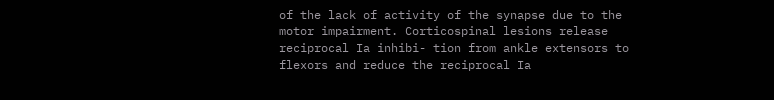of the lack of activity of the synapse due to the motor impairment. Corticospinal lesions release reciprocal Ia inhibi- tion from ankle extensors to flexors and reduce the reciprocal Ia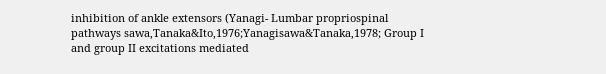inhibition of ankle extensors (Yanagi- Lumbar propriospinal pathways sawa,Tanaka&Ito,1976;Yanagisawa&Tanaka,1978; Group I and group II excitations mediated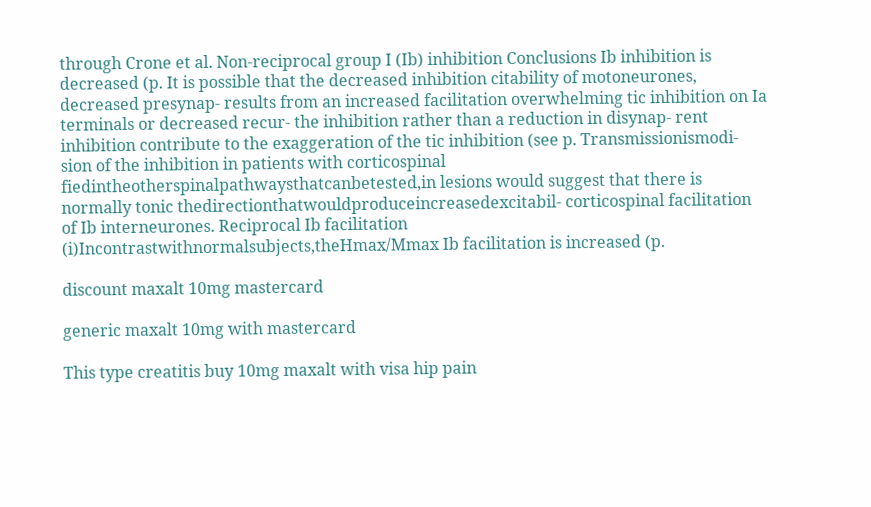through Crone et al. Non-reciprocal group I (Ib) inhibition Conclusions Ib inhibition is decreased (p. It is possible that the decreased inhibition citability of motoneurones, decreased presynap- results from an increased facilitation overwhelming tic inhibition on Ia terminals or decreased recur- the inhibition rather than a reduction in disynap- rent inhibition contribute to the exaggeration of the tic inhibition (see p. Transmissionismodi- sion of the inhibition in patients with corticospinal fiedintheotherspinalpathwaysthatcanbetested,in lesions would suggest that there is normally tonic thedirectionthatwouldproduceincreasedexcitabil- corticospinal facilitation of Ib interneurones. Reciprocal Ib facilitation (i)Incontrastwithnormalsubjects,theHmax/Mmax Ib facilitation is increased (p.

discount maxalt 10mg mastercard

generic maxalt 10mg with mastercard

This type creatitis buy 10mg maxalt with visa hip pain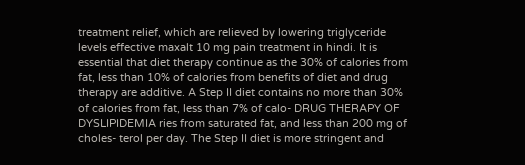treatment relief, which are relieved by lowering triglyceride levels effective maxalt 10 mg pain treatment in hindi. It is essential that diet therapy continue as the 30% of calories from fat, less than 10% of calories from benefits of diet and drug therapy are additive. A Step II diet contains no more than 30% of calories from fat, less than 7% of calo- DRUG THERAPY OF DYSLIPIDEMIA ries from saturated fat, and less than 200 mg of choles- terol per day. The Step II diet is more stringent and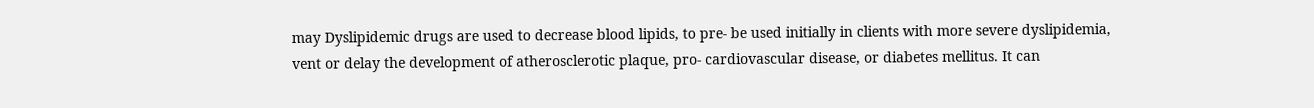may Dyslipidemic drugs are used to decrease blood lipids, to pre- be used initially in clients with more severe dyslipidemia, vent or delay the development of atherosclerotic plaque, pro- cardiovascular disease, or diabetes mellitus. It can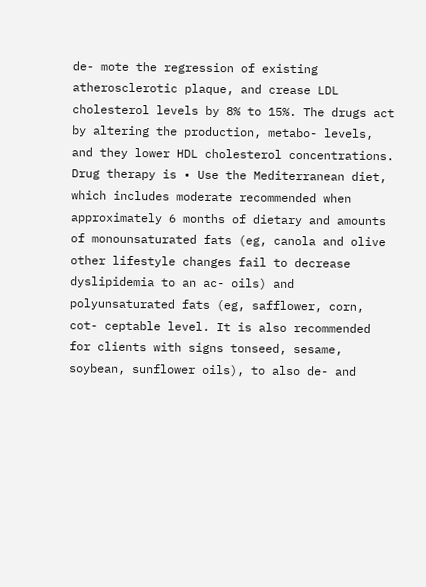de- mote the regression of existing atherosclerotic plaque, and crease LDL cholesterol levels by 8% to 15%. The drugs act by altering the production, metabo- levels, and they lower HDL cholesterol concentrations. Drug therapy is • Use the Mediterranean diet, which includes moderate recommended when approximately 6 months of dietary and amounts of monounsaturated fats (eg, canola and olive other lifestyle changes fail to decrease dyslipidemia to an ac- oils) and polyunsaturated fats (eg, safflower, corn, cot- ceptable level. It is also recommended for clients with signs tonseed, sesame, soybean, sunflower oils), to also de- and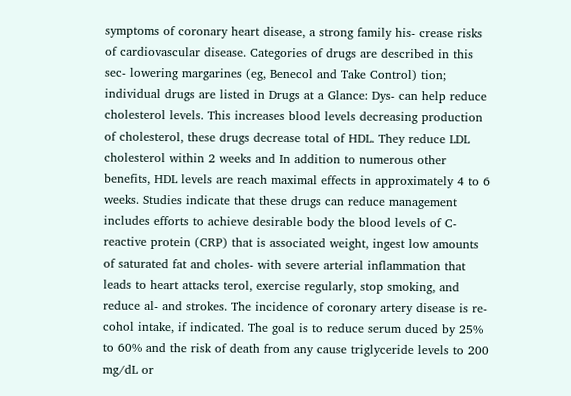symptoms of coronary heart disease, a strong family his- crease risks of cardiovascular disease. Categories of drugs are described in this sec- lowering margarines (eg, Benecol and Take Control) tion; individual drugs are listed in Drugs at a Glance: Dys- can help reduce cholesterol levels. This increases blood levels decreasing production of cholesterol, these drugs decrease total of HDL. They reduce LDL cholesterol within 2 weeks and In addition to numerous other benefits, HDL levels are reach maximal effects in approximately 4 to 6 weeks. Studies indicate that these drugs can reduce management includes efforts to achieve desirable body the blood levels of C-reactive protein (CRP) that is associated weight, ingest low amounts of saturated fat and choles- with severe arterial inflammation that leads to heart attacks terol, exercise regularly, stop smoking, and reduce al- and strokes. The incidence of coronary artery disease is re- cohol intake, if indicated. The goal is to reduce serum duced by 25% to 60% and the risk of death from any cause triglyceride levels to 200 mg/dL or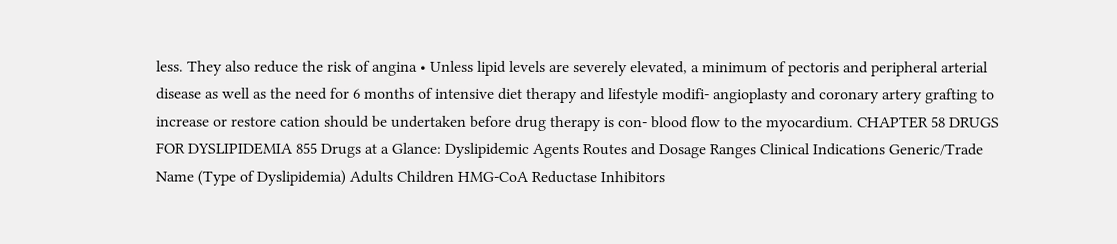less. They also reduce the risk of angina • Unless lipid levels are severely elevated, a minimum of pectoris and peripheral arterial disease as well as the need for 6 months of intensive diet therapy and lifestyle modifi- angioplasty and coronary artery grafting to increase or restore cation should be undertaken before drug therapy is con- blood flow to the myocardium. CHAPTER 58 DRUGS FOR DYSLIPIDEMIA 855 Drugs at a Glance: Dyslipidemic Agents Routes and Dosage Ranges Clinical Indications Generic/Trade Name (Type of Dyslipidemia) Adults Children HMG-CoA Reductase Inhibitors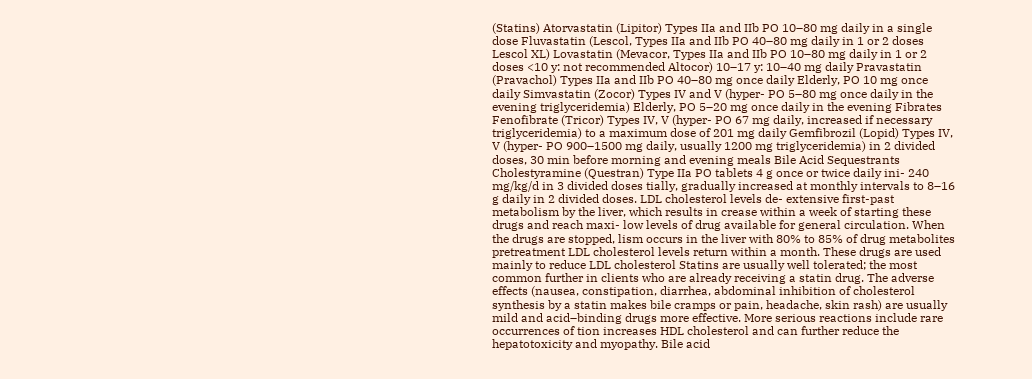(Statins) Atorvastatin (Lipitor) Types IIa and IIb PO 10–80 mg daily in a single dose Fluvastatin (Lescol, Types IIa and IIb PO 40–80 mg daily in 1 or 2 doses Lescol XL) Lovastatin (Mevacor, Types IIa and IIb PO 10–80 mg daily in 1 or 2 doses <10 y: not recommended Altocor) 10–17 y: 10–40 mg daily Pravastatin (Pravachol) Types IIa and IIb PO 40–80 mg once daily Elderly, PO 10 mg once daily Simvastatin (Zocor) Types IV and V (hyper- PO 5–80 mg once daily in the evening triglyceridemia) Elderly, PO 5–20 mg once daily in the evening Fibrates Fenofibrate (Tricor) Types IV, V (hyper- PO 67 mg daily, increased if necessary triglyceridemia) to a maximum dose of 201 mg daily Gemfibrozil (Lopid) Types IV, V (hyper- PO 900–1500 mg daily, usually 1200 mg triglyceridemia) in 2 divided doses, 30 min before morning and evening meals Bile Acid Sequestrants Cholestyramine (Questran) Type IIa PO tablets 4 g once or twice daily ini- 240 mg/kg/d in 3 divided doses tially, gradually increased at monthly intervals to 8–16 g daily in 2 divided doses. LDL cholesterol levels de- extensive first-past metabolism by the liver, which results in crease within a week of starting these drugs and reach maxi- low levels of drug available for general circulation. When the drugs are stopped, lism occurs in the liver with 80% to 85% of drug metabolites pretreatment LDL cholesterol levels return within a month. These drugs are used mainly to reduce LDL cholesterol Statins are usually well tolerated; the most common further in clients who are already receiving a statin drug. The adverse effects (nausea, constipation, diarrhea, abdominal inhibition of cholesterol synthesis by a statin makes bile cramps or pain, headache, skin rash) are usually mild and acid–binding drugs more effective. More serious reactions include rare occurrences of tion increases HDL cholesterol and can further reduce the hepatotoxicity and myopathy. Bile acid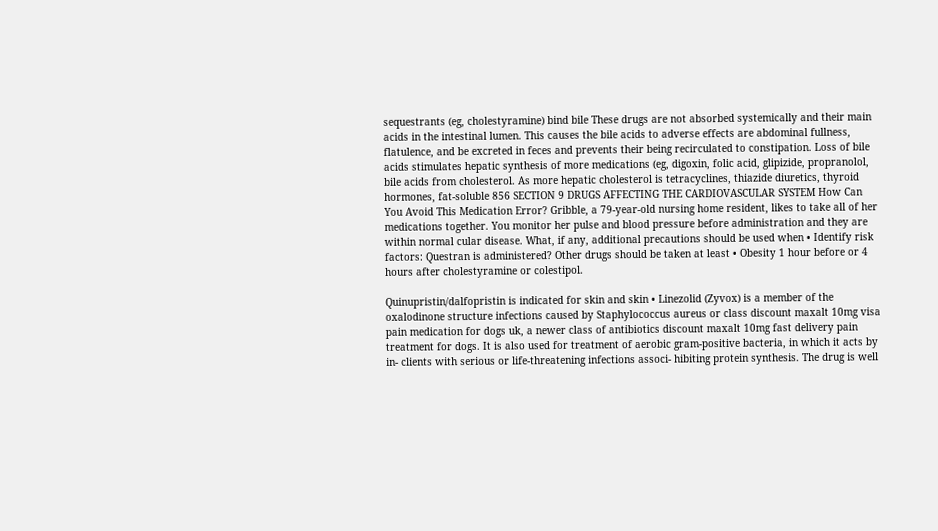sequestrants (eg, cholestyramine) bind bile These drugs are not absorbed systemically and their main acids in the intestinal lumen. This causes the bile acids to adverse effects are abdominal fullness, flatulence, and be excreted in feces and prevents their being recirculated to constipation. Loss of bile acids stimulates hepatic synthesis of more medications (eg, digoxin, folic acid, glipizide, propranolol, bile acids from cholesterol. As more hepatic cholesterol is tetracyclines, thiazide diuretics, thyroid hormones, fat-soluble 856 SECTION 9 DRUGS AFFECTING THE CARDIOVASCULAR SYSTEM How Can You Avoid This Medication Error? Gribble, a 79-year-old nursing home resident, likes to take all of her medications together. You monitor her pulse and blood pressure before administration and they are within normal cular disease. What, if any, additional precautions should be used when • Identify risk factors: Questran is administered? Other drugs should be taken at least • Obesity 1 hour before or 4 hours after cholestyramine or colestipol.

Quinupristin/dalfopristin is indicated for skin and skin • Linezolid (Zyvox) is a member of the oxalodinone structure infections caused by Staphylococcus aureus or class discount maxalt 10mg visa pain medication for dogs uk, a newer class of antibiotics discount maxalt 10mg fast delivery pain treatment for dogs. It is also used for treatment of aerobic gram-positive bacteria, in which it acts by in- clients with serious or life-threatening infections associ- hibiting protein synthesis. The drug is well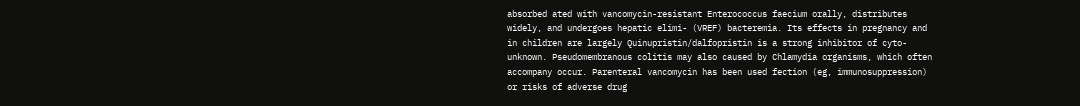absorbed ated with vancomycin-resistant Enterococcus faecium orally, distributes widely, and undergoes hepatic elimi- (VREF) bacteremia. Its effects in pregnancy and in children are largely Quinupristin/dalfopristin is a strong inhibitor of cyto- unknown. Pseudomembranous colitis may also caused by Chlamydia organisms, which often accompany occur. Parenteral vancomycin has been used fection (eg, immunosuppression) or risks of adverse drug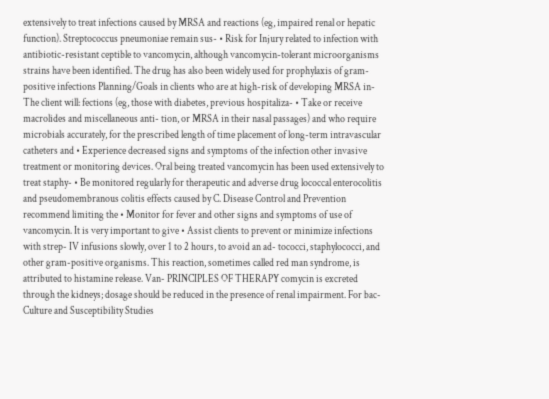extensively to treat infections caused by MRSA and reactions (eg, impaired renal or hepatic function). Streptococcus pneumoniae remain sus- • Risk for Injury related to infection with antibiotic-resistant ceptible to vancomycin, although vancomycin-tolerant microorganisms strains have been identified. The drug has also been widely used for prophylaxis of gram-positive infections Planning/Goals in clients who are at high-risk of developing MRSA in- The client will: fections (eg, those with diabetes, previous hospitaliza- • Take or receive macrolides and miscellaneous anti- tion, or MRSA in their nasal passages) and who require microbials accurately, for the prescribed length of time placement of long-term intravascular catheters and • Experience decreased signs and symptoms of the infection other invasive treatment or monitoring devices. Oral being treated vancomycin has been used extensively to treat staphy- • Be monitored regularly for therapeutic and adverse drug lococcal enterocolitis and pseudomembranous colitis effects caused by C. Disease Control and Prevention recommend limiting the • Monitor for fever and other signs and symptoms of use of vancomycin. It is very important to give • Assist clients to prevent or minimize infections with strep- IV infusions slowly, over 1 to 2 hours, to avoid an ad- tococci, staphylococci, and other gram-positive organisms. This reaction, sometimes called red man syndrome, is attributed to histamine release. Van- PRINCIPLES OF THERAPY comycin is excreted through the kidneys; dosage should be reduced in the presence of renal impairment. For bac- Culture and Susceptibility Studies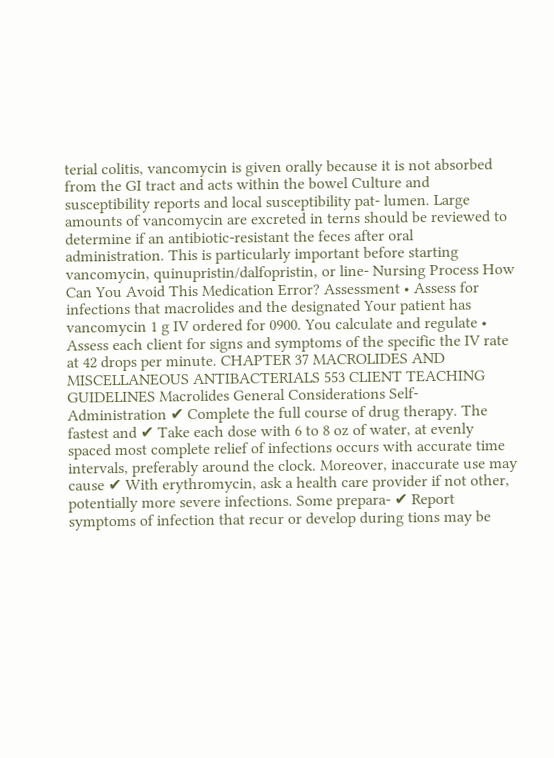terial colitis, vancomycin is given orally because it is not absorbed from the GI tract and acts within the bowel Culture and susceptibility reports and local susceptibility pat- lumen. Large amounts of vancomycin are excreted in terns should be reviewed to determine if an antibiotic-resistant the feces after oral administration. This is particularly important before starting vancomycin, quinupristin/dalfopristin, or line- Nursing Process How Can You Avoid This Medication Error? Assessment • Assess for infections that macrolides and the designated Your patient has vancomycin 1 g IV ordered for 0900. You calculate and regulate • Assess each client for signs and symptoms of the specific the IV rate at 42 drops per minute. CHAPTER 37 MACROLIDES AND MISCELLANEOUS ANTIBACTERIALS 553 CLIENT TEACHING GUIDELINES Macrolides General Considerations Self-Administration ✔ Complete the full course of drug therapy. The fastest and ✔ Take each dose with 6 to 8 oz of water, at evenly spaced most complete relief of infections occurs with accurate time intervals, preferably around the clock. Moreover, inaccurate use may cause ✔ With erythromycin, ask a health care provider if not other, potentially more severe infections. Some prepara- ✔ Report symptoms of infection that recur or develop during tions may be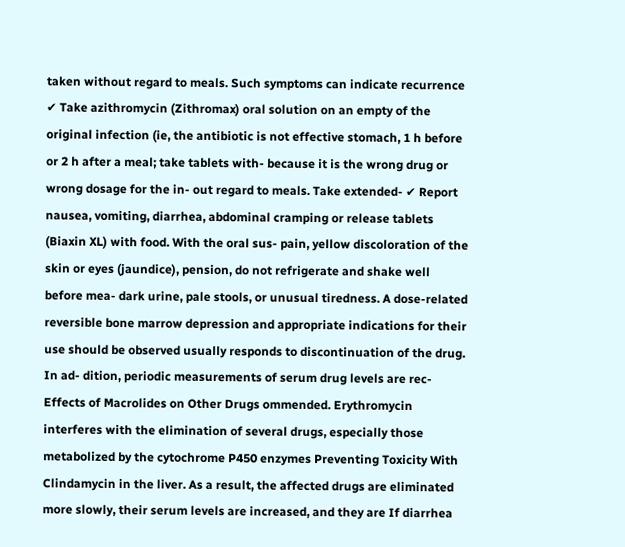taken without regard to meals. Such symptoms can indicate recurrence ✔ Take azithromycin (Zithromax) oral solution on an empty of the original infection (ie, the antibiotic is not effective stomach, 1 h before or 2 h after a meal; take tablets with- because it is the wrong drug or wrong dosage for the in- out regard to meals. Take extended- ✔ Report nausea, vomiting, diarrhea, abdominal cramping or release tablets (Biaxin XL) with food. With the oral sus- pain, yellow discoloration of the skin or eyes (jaundice), pension, do not refrigerate and shake well before mea- dark urine, pale stools, or unusual tiredness. A dose-related reversible bone marrow depression and appropriate indications for their use should be observed usually responds to discontinuation of the drug. In ad- dition, periodic measurements of serum drug levels are rec- Effects of Macrolides on Other Drugs ommended. Erythromycin interferes with the elimination of several drugs, especially those metabolized by the cytochrome P450 enzymes Preventing Toxicity With Clindamycin in the liver. As a result, the affected drugs are eliminated more slowly, their serum levels are increased, and they are If diarrhea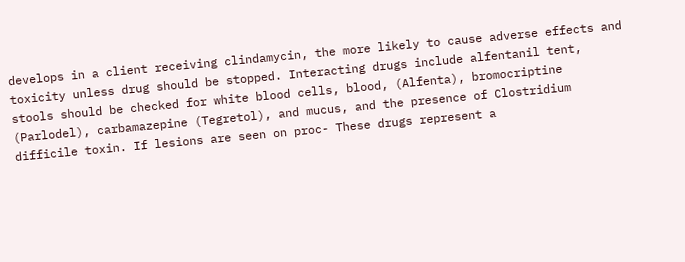develops in a client receiving clindamycin, the more likely to cause adverse effects and toxicity unless drug should be stopped. Interacting drugs include alfentanil tent, stools should be checked for white blood cells, blood, (Alfenta), bromocriptine (Parlodel), carbamazepine (Tegretol), and mucus, and the presence of Clostridium difficile toxin. If lesions are seen on proc- These drugs represent a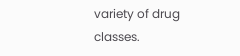variety of drug classes.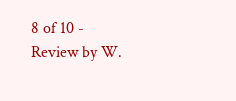8 of 10 - Review by W.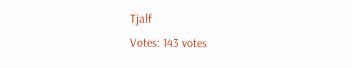Tjalf
Votes: 143 votes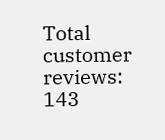Total customer reviews: 143